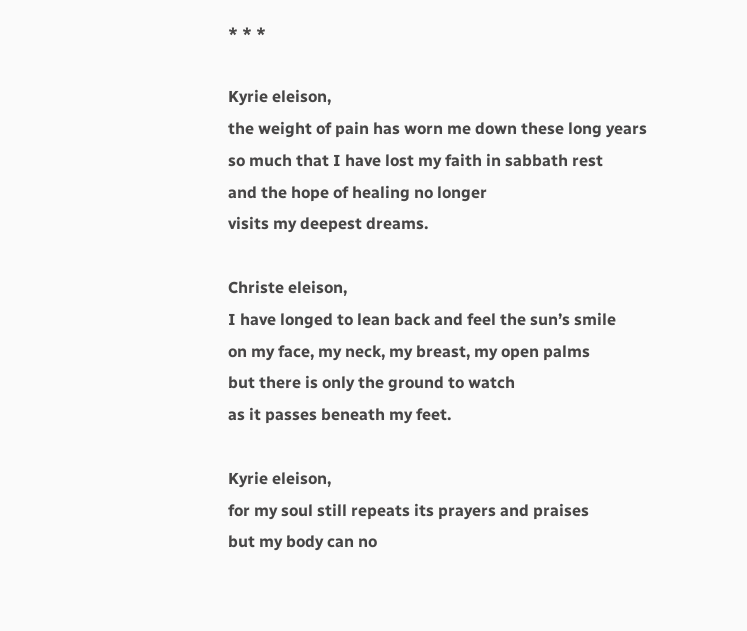* * *

Kyrie eleison,
the weight of pain has worn me down these long years
so much that I have lost my faith in sabbath rest
and the hope of healing no longer
visits my deepest dreams.

Christe eleison,
I have longed to lean back and feel the sun’s smile
on my face, my neck, my breast, my open palms
but there is only the ground to watch
as it passes beneath my feet.

Kyrie eleison,
for my soul still repeats its prayers and praises
but my body can no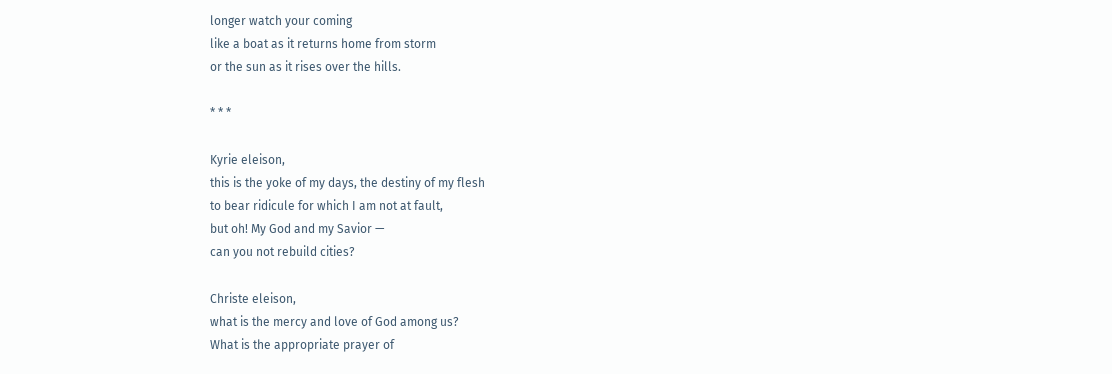longer watch your coming
like a boat as it returns home from storm
or the sun as it rises over the hills.

* * *

Kyrie eleison,
this is the yoke of my days, the destiny of my flesh
to bear ridicule for which I am not at fault,
but oh! My God and my Savior —
can you not rebuild cities?

Christe eleison,
what is the mercy and love of God among us?
What is the appropriate prayer of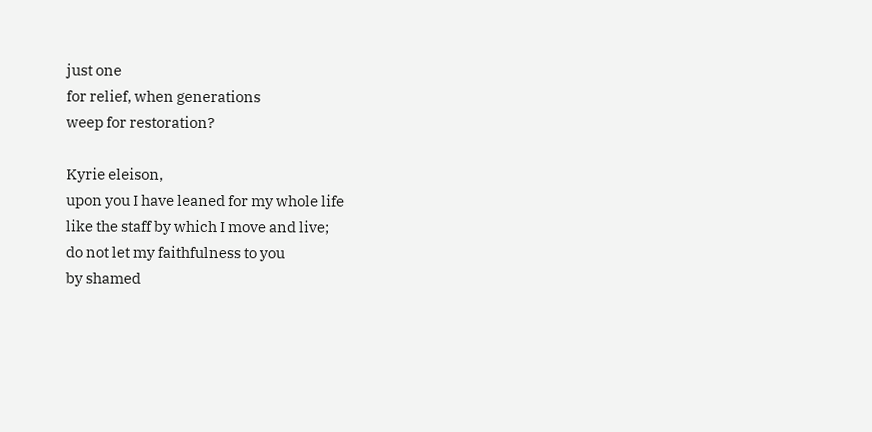just one
for relief, when generations
weep for restoration?

Kyrie eleison,
upon you I have leaned for my whole life
like the staff by which I move and live;
do not let my faithfulness to you
by shamed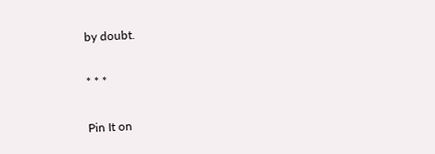by doubt.

* * *

Pin It on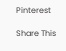Pinterest

Share This